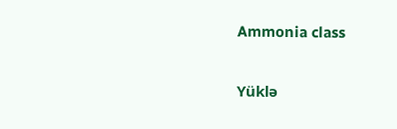Ammonia class

Yüklə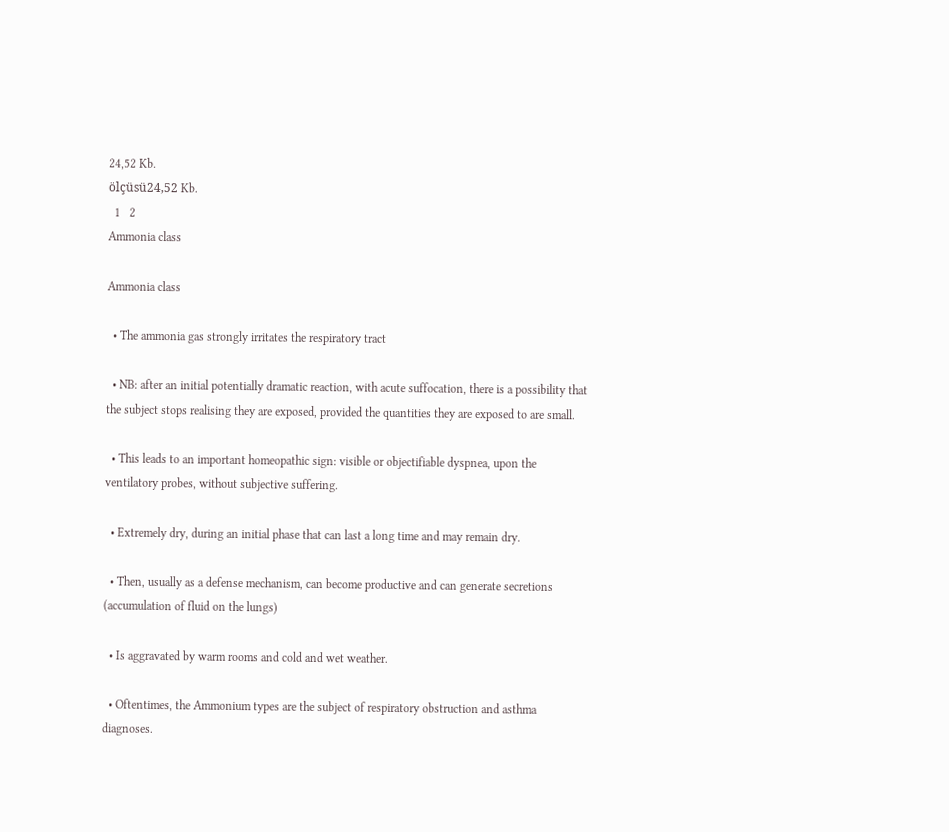24,52 Kb.
ölçüsü24,52 Kb.
  1   2
Ammonia class

Ammonia class

  • The ammonia gas strongly irritates the respiratory tract

  • NB: after an initial potentially dramatic reaction, with acute suffocation, there is a possibility that the subject stops realising they are exposed, provided the quantities they are exposed to are small.

  • This leads to an important homeopathic sign: visible or objectifiable dyspnea, upon the ventilatory probes, without subjective suffering.

  • Extremely dry, during an initial phase that can last a long time and may remain dry.

  • Then, usually as a defense mechanism, can become productive and can generate secretions (accumulation of fluid on the lungs)

  • Is aggravated by warm rooms and cold and wet weather.

  • Oftentimes, the Ammonium types are the subject of respiratory obstruction and asthma diagnoses.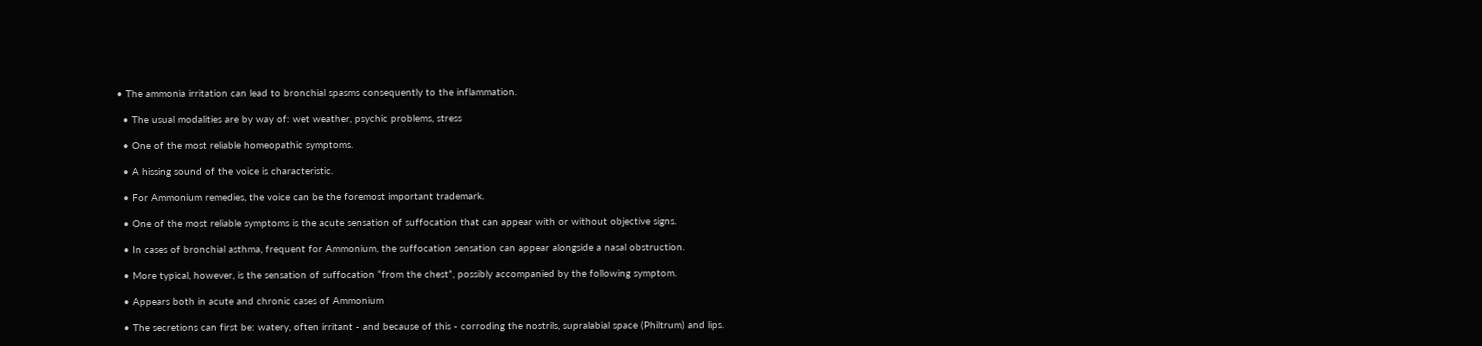• The ammonia irritation can lead to bronchial spasms consequently to the inflammation.

  • The usual modalities are by way of: wet weather, psychic problems, stress

  • One of the most reliable homeopathic symptoms.

  • A hissing sound of the voice is characteristic.

  • For Ammonium remedies, the voice can be the foremost important trademark.

  • One of the most reliable symptoms is the acute sensation of suffocation that can appear with or without objective signs.

  • In cases of bronchial asthma, frequent for Ammonium, the suffocation sensation can appear alongside a nasal obstruction.

  • More typical, however, is the sensation of suffocation “from the chest”, possibly accompanied by the following symptom.

  • Appears both in acute and chronic cases of Ammonium

  • The secretions can first be: watery, often irritant - and because of this - corroding the nostrils, supralabial space (Philtrum) and lips.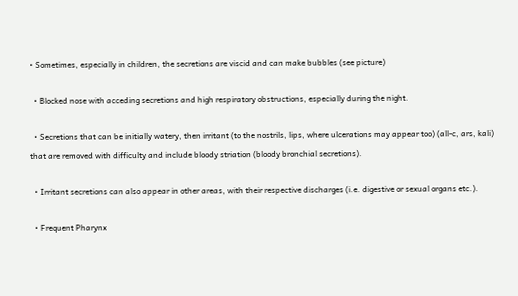• Sometimes, especially in children, the secretions are viscid and can make bubbles (see picture)

  • Blocked nose with acceding secretions and high respiratory obstructions, especially during the night.

  • Secretions that can be initially watery, then irritant (to the nostrils, lips, where ulcerations may appear too) (all-c, ars, kali) that are removed with difficulty and include bloody striation (bloody bronchial secretions).

  • Irritant secretions can also appear in other areas, with their respective discharges (i.e. digestive or sexual organs etc.).

  • Frequent Pharynx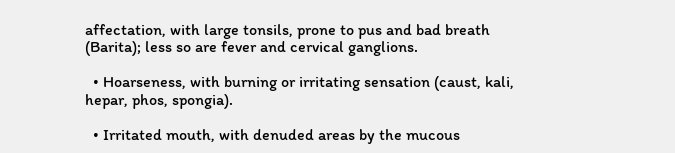affectation, with large tonsils, prone to pus and bad breath (Barita); less so are fever and cervical ganglions.

  • Hoarseness, with burning or irritating sensation (caust, kali, hepar, phos, spongia).

  • Irritated mouth, with denuded areas by the mucous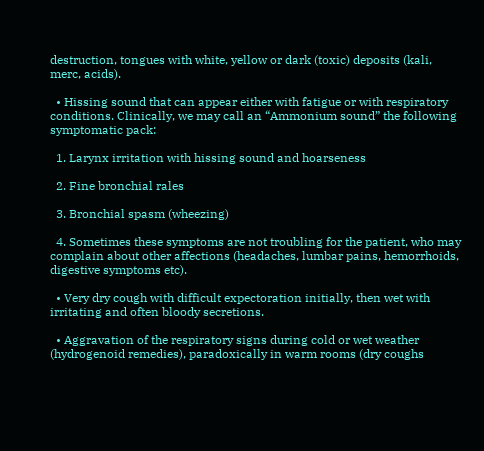destruction, tongues with white, yellow or dark (toxic) deposits (kali, merc, acids).

  • Hissing sound that can appear either with fatigue or with respiratory conditions. Clinically, we may call an “Ammonium sound” the following symptomatic pack:

  1. Larynx irritation with hissing sound and hoarseness

  2. Fine bronchial rales

  3. Bronchial spasm (wheezing)

  4. Sometimes these symptoms are not troubling for the patient, who may complain about other affections (headaches, lumbar pains, hemorrhoids, digestive symptoms etc).

  • Very dry cough with difficult expectoration initially, then wet with irritating and often bloody secretions.

  • Aggravation of the respiratory signs during cold or wet weather (hydrogenoid remedies), paradoxically in warm rooms (dry coughs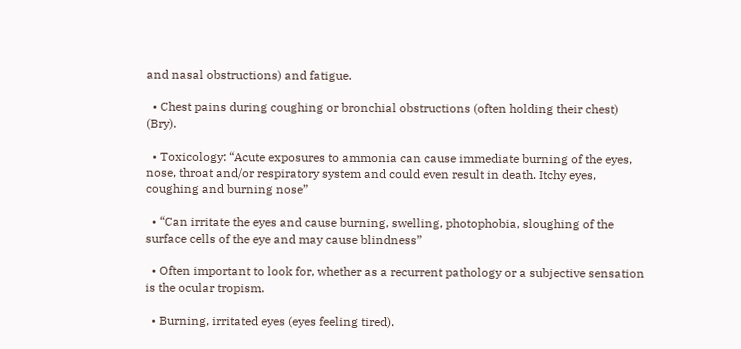and nasal obstructions) and fatigue.

  • Chest pains during coughing or bronchial obstructions (often holding their chest) (Bry).

  • Toxicology: “Acute exposures to ammonia can cause immediate burning of the eyes, nose, throat and/or respiratory system and could even result in death. Itchy eyes, coughing and burning nose”

  • “Can irritate the eyes and cause burning, swelling, photophobia, sloughing of the surface cells of the eye and may cause blindness”

  • Often important to look for, whether as a recurrent pathology or a subjective sensation is the ocular tropism.

  • Burning, irritated eyes (eyes feeling tired).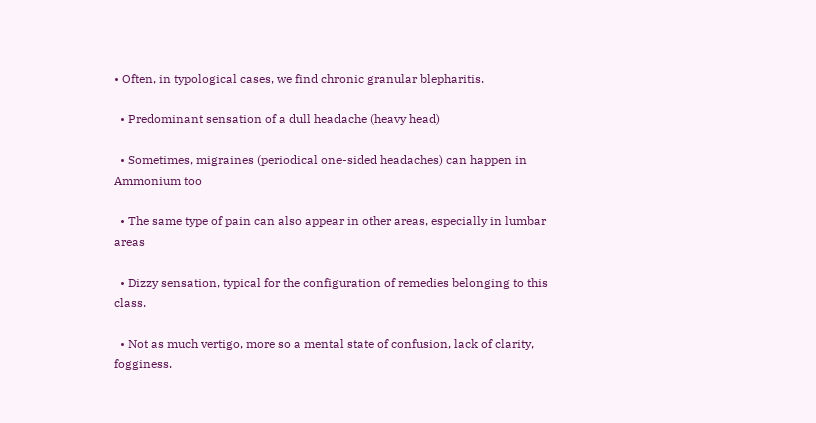• Often, in typological cases, we find chronic granular blepharitis.

  • Predominant sensation of a dull headache (heavy head)

  • Sometimes, migraines (periodical one-sided headaches) can happen in Ammonium too

  • The same type of pain can also appear in other areas, especially in lumbar areas

  • Dizzy sensation, typical for the configuration of remedies belonging to this class.

  • Not as much vertigo, more so a mental state of confusion, lack of clarity, fogginess.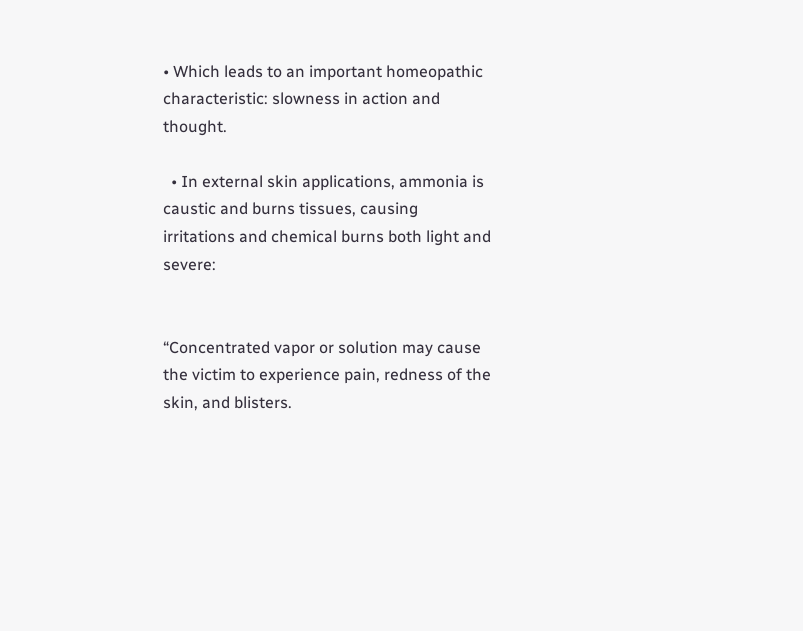• Which leads to an important homeopathic characteristic: slowness in action and thought.

  • In external skin applications, ammonia is caustic and burns tissues, causing irritations and chemical burns both light and severe:


“Concentrated vapor or solution may cause the victim to experience pain, redness of the skin, and blisters.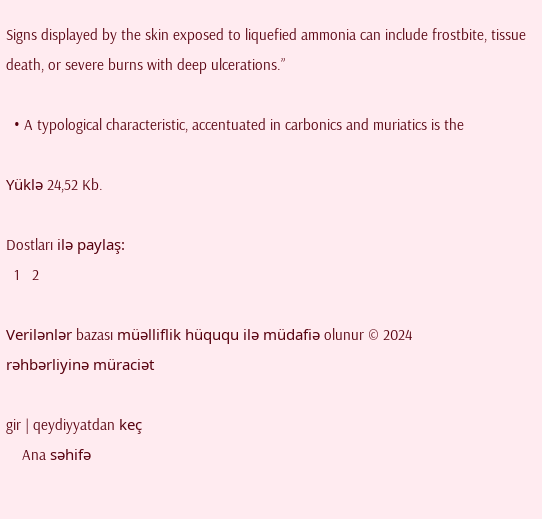Signs displayed by the skin exposed to liquefied ammonia can include frostbite, tissue death, or severe burns with deep ulcerations.”

  • A typological characteristic, accentuated in carbonics and muriatics is the

Yüklə 24,52 Kb.

Dostları ilə paylaş:
  1   2

Verilənlər bazası müəlliflik hüququ ilə müdafiə olunur © 2024
rəhbərliyinə müraciət

gir | qeydiyyatdan keç
    Ana səhifə